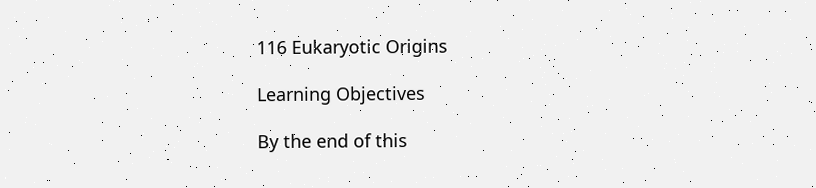116 Eukaryotic Origins

Learning Objectives

By the end of this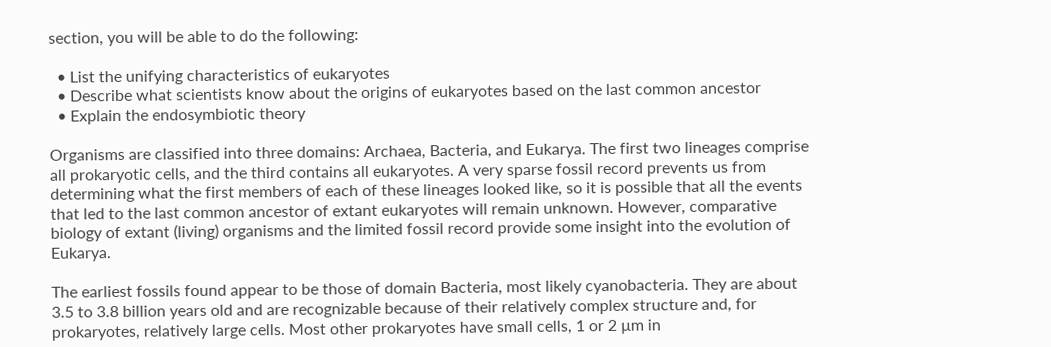section, you will be able to do the following:

  • List the unifying characteristics of eukaryotes
  • Describe what scientists know about the origins of eukaryotes based on the last common ancestor
  • Explain the endosymbiotic theory

Organisms are classified into three domains: Archaea, Bacteria, and Eukarya. The first two lineages comprise all prokaryotic cells, and the third contains all eukaryotes. A very sparse fossil record prevents us from determining what the first members of each of these lineages looked like, so it is possible that all the events that led to the last common ancestor of extant eukaryotes will remain unknown. However, comparative biology of extant (living) organisms and the limited fossil record provide some insight into the evolution of Eukarya.

The earliest fossils found appear to be those of domain Bacteria, most likely cyanobacteria. They are about 3.5 to 3.8 billion years old and are recognizable because of their relatively complex structure and, for prokaryotes, relatively large cells. Most other prokaryotes have small cells, 1 or 2 µm in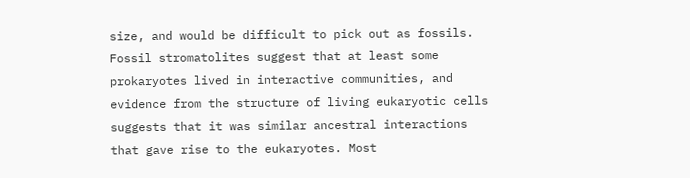size, and would be difficult to pick out as fossils. Fossil stromatolites suggest that at least some prokaryotes lived in interactive communities, and evidence from the structure of living eukaryotic cells suggests that it was similar ancestral interactions that gave rise to the eukaryotes. Most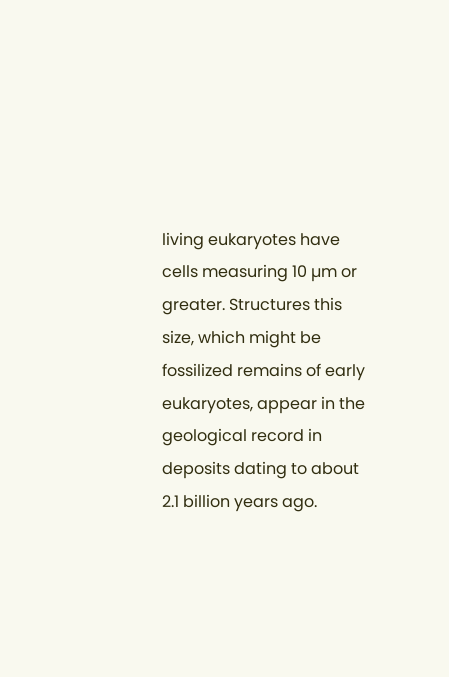living eukaryotes have cells measuring 10 µm or greater. Structures this size, which might be fossilized remains of early eukaryotes, appear in the geological record in deposits dating to about 2.1 billion years ago.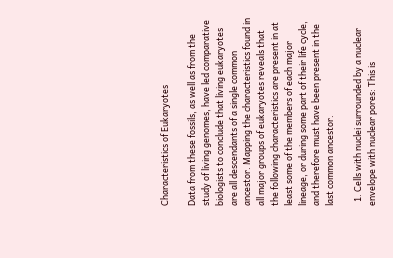Characteristics of Eukaryotes

Data from these fossils, as well as from the study of living genomes, have led comparative biologists to conclude that living eukaryotes are all descendants of a single common ancestor. Mapping the characteristics found in all major groups of eukaryotes reveals that the following characteristics are present in at least some of the members of each major lineage, or during some part of their life cycle, and therefore must have been present in the last common ancestor.

  1. Cells with nuclei surrounded by a nuclear envelope with nuclear pores: This is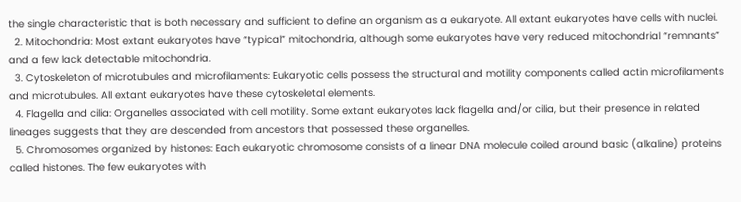the single characteristic that is both necessary and sufficient to define an organism as a eukaryote. All extant eukaryotes have cells with nuclei.
  2. Mitochondria: Most extant eukaryotes have “typical” mitochondria, although some eukaryotes have very reduced mitochondrial “remnants” and a few lack detectable mitochondria.
  3. Cytoskeleton of microtubules and microfilaments: Eukaryotic cells possess the structural and motility components called actin microfilaments and microtubules. All extant eukaryotes have these cytoskeletal elements.
  4. Flagella and cilia: Organelles associated with cell motility. Some extant eukaryotes lack flagella and/or cilia, but their presence in related lineages suggests that they are descended from ancestors that possessed these organelles.
  5. Chromosomes organized by histones: Each eukaryotic chromosome consists of a linear DNA molecule coiled around basic (alkaline) proteins called histones. The few eukaryotes with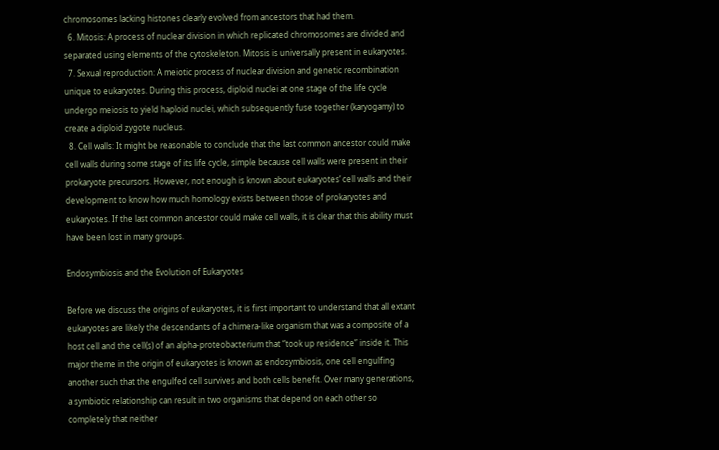chromosomes lacking histones clearly evolved from ancestors that had them.
  6. Mitosis: A process of nuclear division in which replicated chromosomes are divided and separated using elements of the cytoskeleton. Mitosis is universally present in eukaryotes.
  7. Sexual reproduction: A meiotic process of nuclear division and genetic recombination unique to eukaryotes. During this process, diploid nuclei at one stage of the life cycle undergo meiosis to yield haploid nuclei, which subsequently fuse together (karyogamy) to create a diploid zygote nucleus.
  8. Cell walls: It might be reasonable to conclude that the last common ancestor could make cell walls during some stage of its life cycle, simple because cell walls were present in their prokaryote precursors. However, not enough is known about eukaryotes’ cell walls and their development to know how much homology exists between those of prokaryotes and eukaryotes. If the last common ancestor could make cell walls, it is clear that this ability must have been lost in many groups.

Endosymbiosis and the Evolution of Eukaryotes

Before we discuss the origins of eukaryotes, it is first important to understand that all extant eukaryotes are likely the descendants of a chimera-like organism that was a composite of a host cell and the cell(s) of an alpha-proteobacterium that “took up residence” inside it. This major theme in the origin of eukaryotes is known as endosymbiosis, one cell engulfing another such that the engulfed cell survives and both cells benefit. Over many generations, a symbiotic relationship can result in two organisms that depend on each other so completely that neither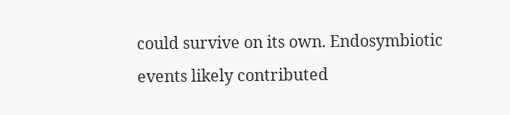could survive on its own. Endosymbiotic events likely contributed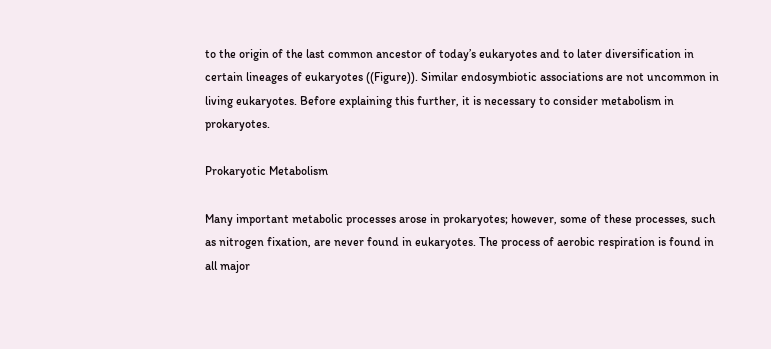to the origin of the last common ancestor of today’s eukaryotes and to later diversification in certain lineages of eukaryotes ((Figure)). Similar endosymbiotic associations are not uncommon in living eukaryotes. Before explaining this further, it is necessary to consider metabolism in prokaryotes.

Prokaryotic Metabolism

Many important metabolic processes arose in prokaryotes; however, some of these processes, such as nitrogen fixation, are never found in eukaryotes. The process of aerobic respiration is found in all major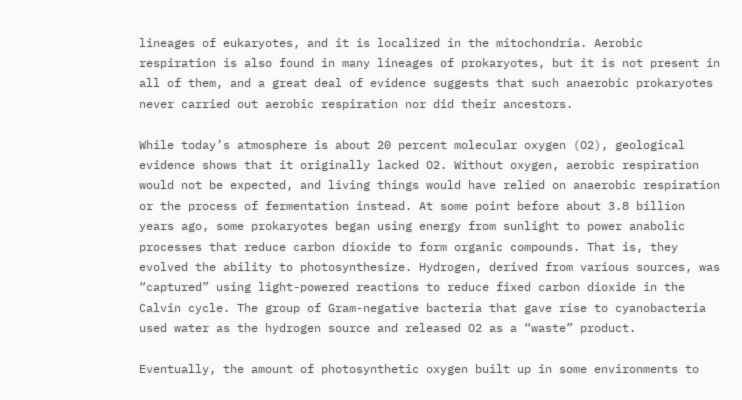lineages of eukaryotes, and it is localized in the mitochondria. Aerobic respiration is also found in many lineages of prokaryotes, but it is not present in all of them, and a great deal of evidence suggests that such anaerobic prokaryotes never carried out aerobic respiration nor did their ancestors.

While today’s atmosphere is about 20 percent molecular oxygen (O2), geological evidence shows that it originally lacked O2. Without oxygen, aerobic respiration would not be expected, and living things would have relied on anaerobic respiration or the process of fermentation instead. At some point before about 3.8 billion years ago, some prokaryotes began using energy from sunlight to power anabolic processes that reduce carbon dioxide to form organic compounds. That is, they evolved the ability to photosynthesize. Hydrogen, derived from various sources, was “captured” using light-powered reactions to reduce fixed carbon dioxide in the Calvin cycle. The group of Gram-negative bacteria that gave rise to cyanobacteria used water as the hydrogen source and released O2 as a “waste” product.

Eventually, the amount of photosynthetic oxygen built up in some environments to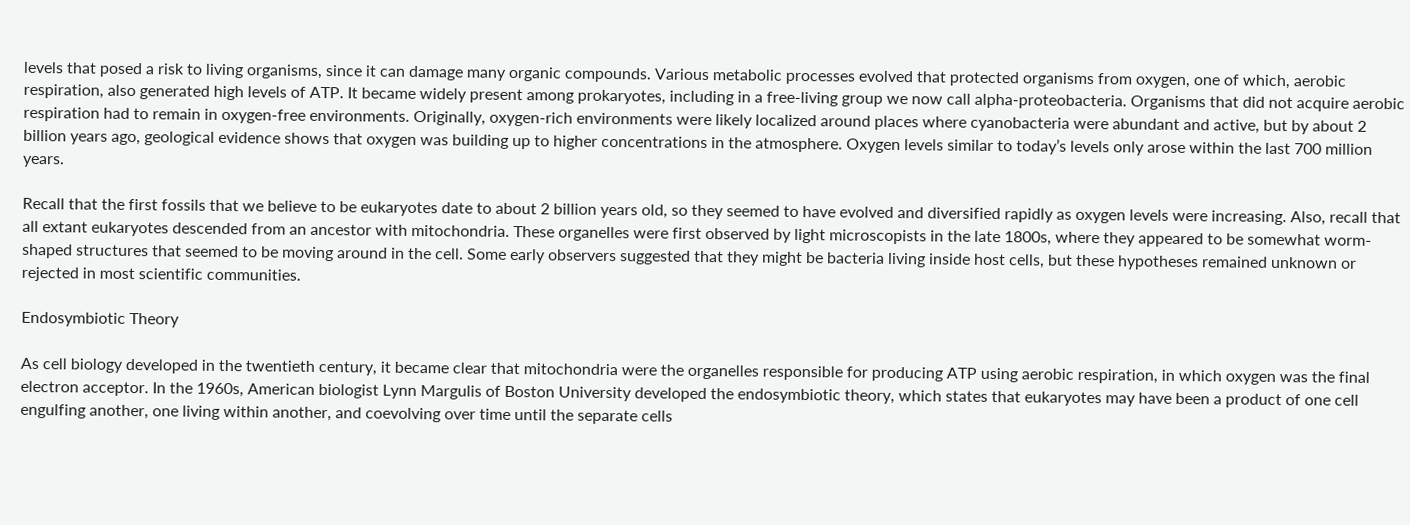levels that posed a risk to living organisms, since it can damage many organic compounds. Various metabolic processes evolved that protected organisms from oxygen, one of which, aerobic respiration, also generated high levels of ATP. It became widely present among prokaryotes, including in a free-living group we now call alpha-proteobacteria. Organisms that did not acquire aerobic respiration had to remain in oxygen-free environments. Originally, oxygen-rich environments were likely localized around places where cyanobacteria were abundant and active, but by about 2 billion years ago, geological evidence shows that oxygen was building up to higher concentrations in the atmosphere. Oxygen levels similar to today’s levels only arose within the last 700 million years.

Recall that the first fossils that we believe to be eukaryotes date to about 2 billion years old, so they seemed to have evolved and diversified rapidly as oxygen levels were increasing. Also, recall that all extant eukaryotes descended from an ancestor with mitochondria. These organelles were first observed by light microscopists in the late 1800s, where they appeared to be somewhat worm-shaped structures that seemed to be moving around in the cell. Some early observers suggested that they might be bacteria living inside host cells, but these hypotheses remained unknown or rejected in most scientific communities.

Endosymbiotic Theory

As cell biology developed in the twentieth century, it became clear that mitochondria were the organelles responsible for producing ATP using aerobic respiration, in which oxygen was the final electron acceptor. In the 1960s, American biologist Lynn Margulis of Boston University developed the endosymbiotic theory, which states that eukaryotes may have been a product of one cell engulfing another, one living within another, and coevolving over time until the separate cells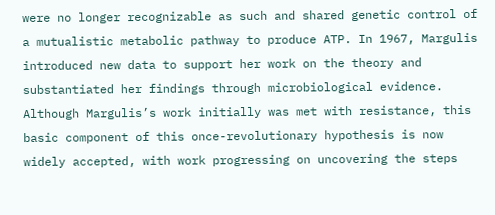were no longer recognizable as such and shared genetic control of a mutualistic metabolic pathway to produce ATP. In 1967, Margulis introduced new data to support her work on the theory and substantiated her findings through microbiological evidence. Although Margulis’s work initially was met with resistance, this basic component of this once-revolutionary hypothesis is now widely accepted, with work progressing on uncovering the steps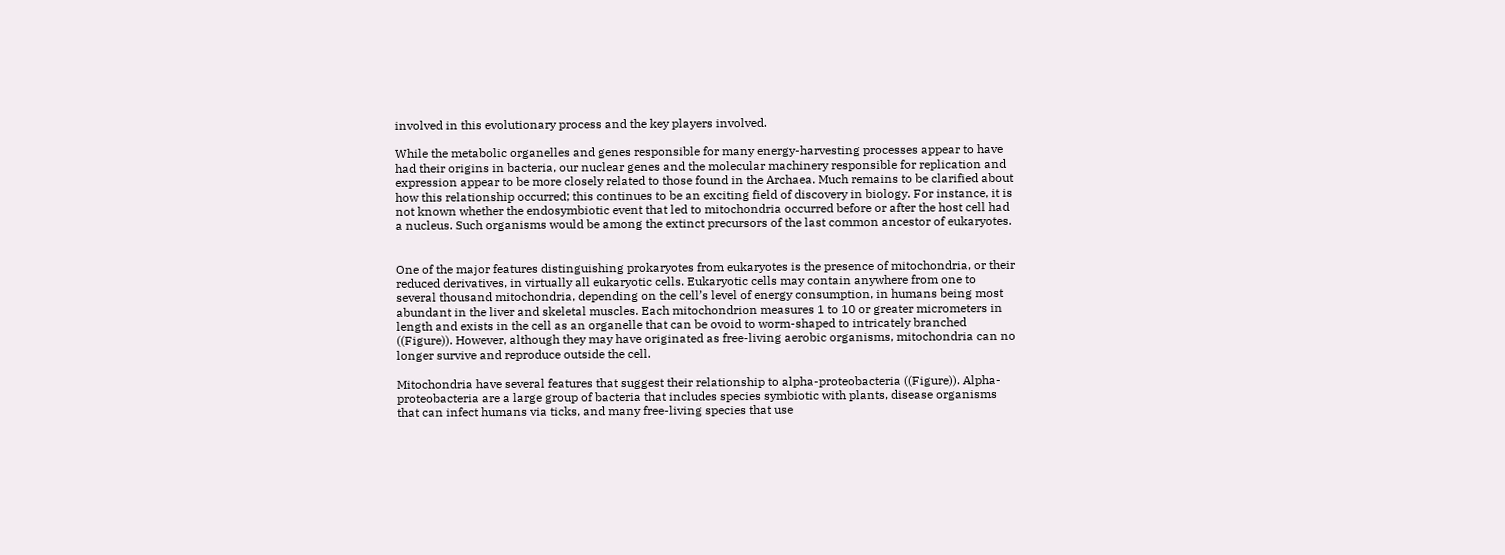involved in this evolutionary process and the key players involved.

While the metabolic organelles and genes responsible for many energy-harvesting processes appear to have had their origins in bacteria, our nuclear genes and the molecular machinery responsible for replication and expression appear to be more closely related to those found in the Archaea. Much remains to be clarified about how this relationship occurred; this continues to be an exciting field of discovery in biology. For instance, it is not known whether the endosymbiotic event that led to mitochondria occurred before or after the host cell had a nucleus. Such organisms would be among the extinct precursors of the last common ancestor of eukaryotes.


One of the major features distinguishing prokaryotes from eukaryotes is the presence of mitochondria, or their reduced derivatives, in virtually all eukaryotic cells. Eukaryotic cells may contain anywhere from one to several thousand mitochondria, depending on the cell’s level of energy consumption, in humans being most abundant in the liver and skeletal muscles. Each mitochondrion measures 1 to 10 or greater micrometers in length and exists in the cell as an organelle that can be ovoid to worm-shaped to intricately branched ((Figure)). However, although they may have originated as free-living aerobic organisms, mitochondria can no longer survive and reproduce outside the cell.

Mitochondria have several features that suggest their relationship to alpha-proteobacteria ((Figure)). Alpha-proteobacteria are a large group of bacteria that includes species symbiotic with plants, disease organisms that can infect humans via ticks, and many free-living species that use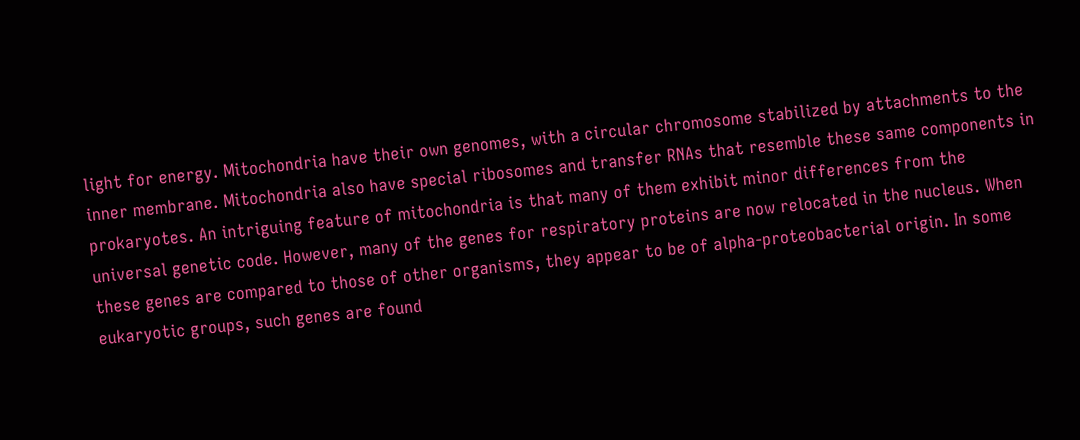light for energy. Mitochondria have their own genomes, with a circular chromosome stabilized by attachments to the inner membrane. Mitochondria also have special ribosomes and transfer RNAs that resemble these same components in prokaryotes. An intriguing feature of mitochondria is that many of them exhibit minor differences from the universal genetic code. However, many of the genes for respiratory proteins are now relocated in the nucleus. When these genes are compared to those of other organisms, they appear to be of alpha-proteobacterial origin. In some eukaryotic groups, such genes are found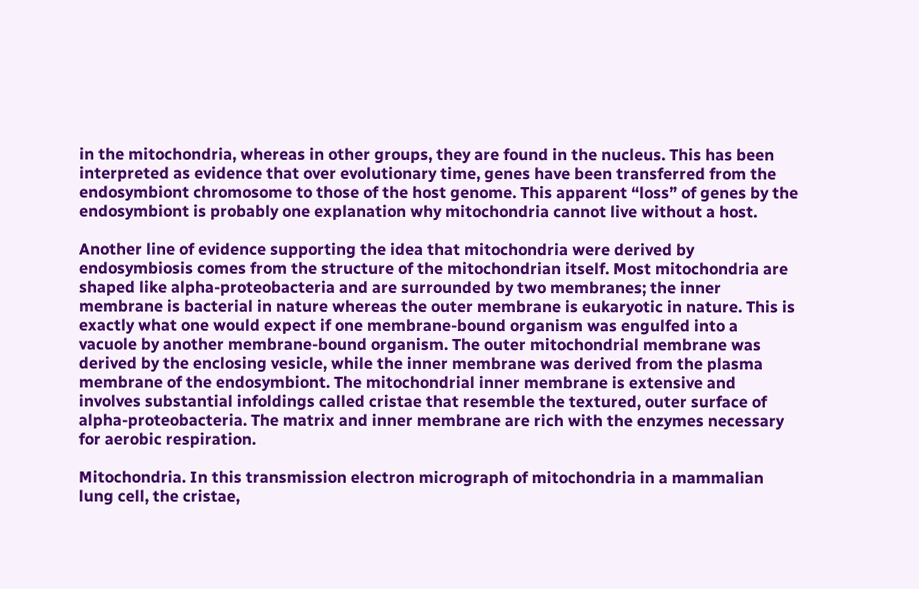in the mitochondria, whereas in other groups, they are found in the nucleus. This has been interpreted as evidence that over evolutionary time, genes have been transferred from the endosymbiont chromosome to those of the host genome. This apparent “loss” of genes by the endosymbiont is probably one explanation why mitochondria cannot live without a host.

Another line of evidence supporting the idea that mitochondria were derived by endosymbiosis comes from the structure of the mitochondrian itself. Most mitochondria are shaped like alpha-proteobacteria and are surrounded by two membranes; the inner membrane is bacterial in nature whereas the outer membrane is eukaryotic in nature. This is exactly what one would expect if one membrane-bound organism was engulfed into a vacuole by another membrane-bound organism. The outer mitochondrial membrane was derived by the enclosing vesicle, while the inner membrane was derived from the plasma membrane of the endosymbiont. The mitochondrial inner membrane is extensive and involves substantial infoldings called cristae that resemble the textured, outer surface of alpha-proteobacteria. The matrix and inner membrane are rich with the enzymes necessary for aerobic respiration.

Mitochondria. In this transmission electron micrograph of mitochondria in a mammalian lung cell, the cristae,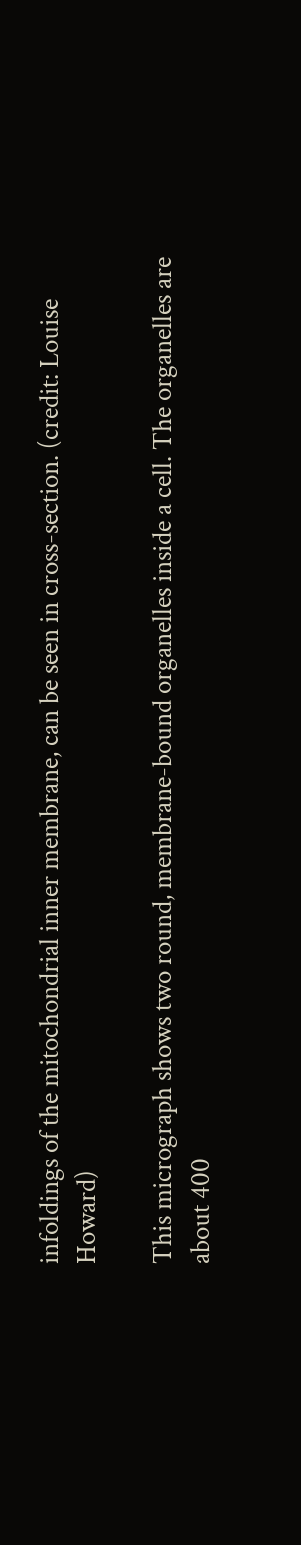infoldings of the mitochondrial inner membrane, can be seen in cross-section. (credit: Louise Howard)

This micrograph shows two round, membrane-bound organelles inside a cell. The organelles are about 400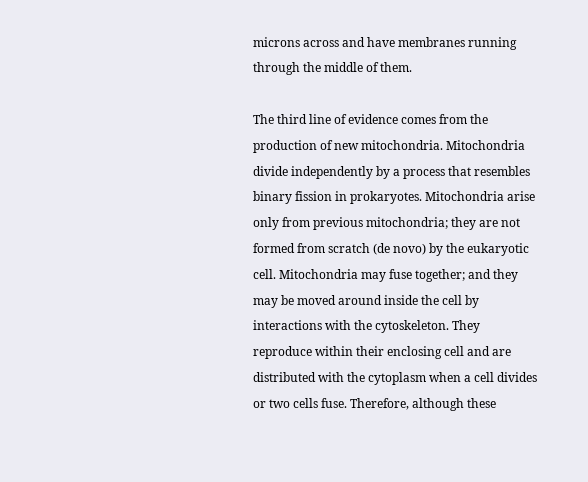microns across and have membranes running through the middle of them.

The third line of evidence comes from the production of new mitochondria. Mitochondria divide independently by a process that resembles binary fission in prokaryotes. Mitochondria arise only from previous mitochondria; they are not formed from scratch (de novo) by the eukaryotic cell. Mitochondria may fuse together; and they may be moved around inside the cell by interactions with the cytoskeleton. They reproduce within their enclosing cell and are distributed with the cytoplasm when a cell divides or two cells fuse. Therefore, although these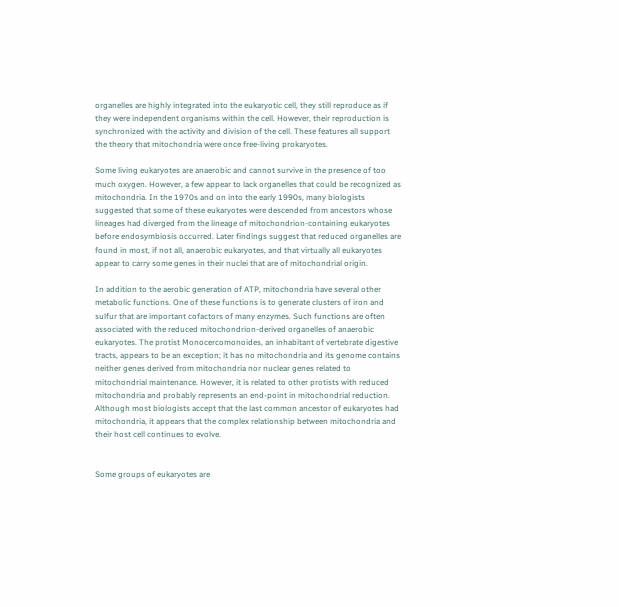organelles are highly integrated into the eukaryotic cell, they still reproduce as if they were independent organisms within the cell. However, their reproduction is synchronized with the activity and division of the cell. These features all support the theory that mitochondria were once free-living prokaryotes.

Some living eukaryotes are anaerobic and cannot survive in the presence of too much oxygen. However, a few appear to lack organelles that could be recognized as mitochondria. In the 1970s and on into the early 1990s, many biologists suggested that some of these eukaryotes were descended from ancestors whose lineages had diverged from the lineage of mitochondrion-containing eukaryotes before endosymbiosis occurred. Later findings suggest that reduced organelles are found in most, if not all, anaerobic eukaryotes, and that virtually all eukaryotes appear to carry some genes in their nuclei that are of mitochondrial origin.

In addition to the aerobic generation of ATP, mitochondria have several other metabolic functions. One of these functions is to generate clusters of iron and sulfur that are important cofactors of many enzymes. Such functions are often associated with the reduced mitochondrion-derived organelles of anaerobic eukaryotes. The protist Monocercomonoides, an inhabitant of vertebrate digestive tracts, appears to be an exception; it has no mitochondria and its genome contains neither genes derived from mitochondria nor nuclear genes related to mitochondrial maintenance. However, it is related to other protists with reduced mitochondria and probably represents an end-point in mitochondrial reduction. Although most biologists accept that the last common ancestor of eukaryotes had mitochondria, it appears that the complex relationship between mitochondria and their host cell continues to evolve.


Some groups of eukaryotes are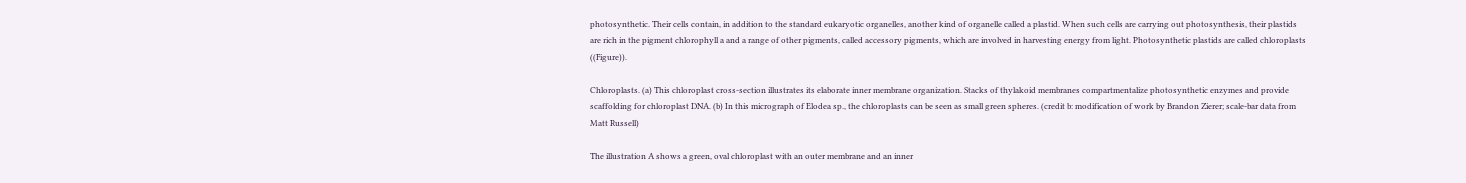photosynthetic. Their cells contain, in addition to the standard eukaryotic organelles, another kind of organelle called a plastid. When such cells are carrying out photosynthesis, their plastids are rich in the pigment chlorophyll a and a range of other pigments, called accessory pigments, which are involved in harvesting energy from light. Photosynthetic plastids are called chloroplasts ((Figure)).

Chloroplasts. (a) This chloroplast cross-section illustrates its elaborate inner membrane organization. Stacks of thylakoid membranes compartmentalize photosynthetic enzymes and provide scaffolding for chloroplast DNA. (b) In this micrograph of Elodea sp., the chloroplasts can be seen as small green spheres. (credit b: modification of work by Brandon Zierer; scale-bar data from Matt Russell)

The illustration A shows a green, oval chloroplast with an outer membrane and an inner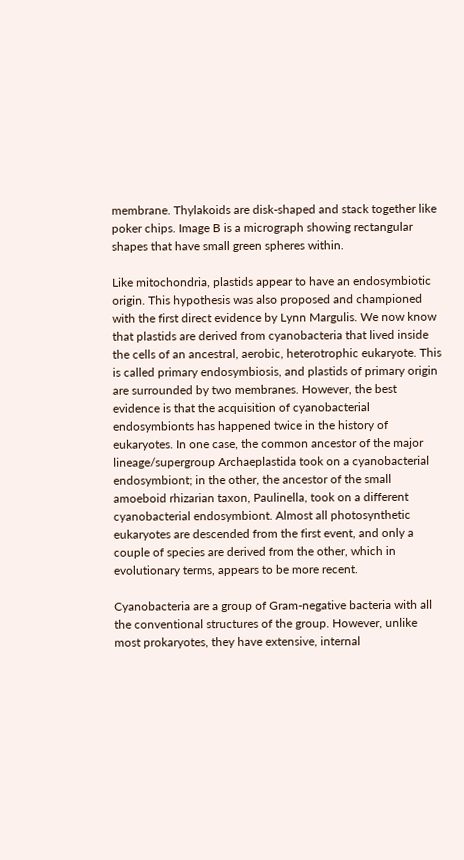membrane. Thylakoids are disk-shaped and stack together like poker chips. Image B is a micrograph showing rectangular shapes that have small green spheres within.

Like mitochondria, plastids appear to have an endosymbiotic origin. This hypothesis was also proposed and championed with the first direct evidence by Lynn Margulis. We now know that plastids are derived from cyanobacteria that lived inside the cells of an ancestral, aerobic, heterotrophic eukaryote. This is called primary endosymbiosis, and plastids of primary origin are surrounded by two membranes. However, the best evidence is that the acquisition of cyanobacterial endosymbionts has happened twice in the history of eukaryotes. In one case, the common ancestor of the major lineage/supergroup Archaeplastida took on a cyanobacterial endosymbiont; in the other, the ancestor of the small amoeboid rhizarian taxon, Paulinella, took on a different cyanobacterial endosymbiont. Almost all photosynthetic eukaryotes are descended from the first event, and only a couple of species are derived from the other, which in evolutionary terms, appears to be more recent.

Cyanobacteria are a group of Gram-negative bacteria with all the conventional structures of the group. However, unlike most prokaryotes, they have extensive, internal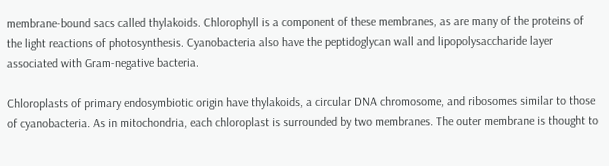membrane-bound sacs called thylakoids. Chlorophyll is a component of these membranes, as are many of the proteins of the light reactions of photosynthesis. Cyanobacteria also have the peptidoglycan wall and lipopolysaccharide layer associated with Gram-negative bacteria.

Chloroplasts of primary endosymbiotic origin have thylakoids, a circular DNA chromosome, and ribosomes similar to those of cyanobacteria. As in mitochondria, each chloroplast is surrounded by two membranes. The outer membrane is thought to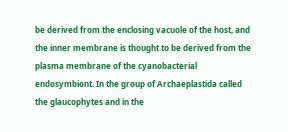be derived from the enclosing vacuole of the host, and the inner membrane is thought to be derived from the plasma membrane of the cyanobacterial endosymbiont. In the group of Archaeplastida called the glaucophytes and in the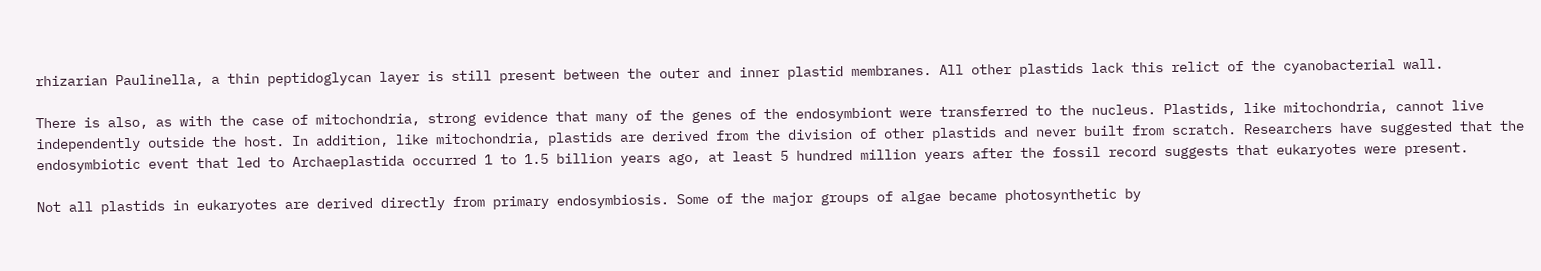rhizarian Paulinella, a thin peptidoglycan layer is still present between the outer and inner plastid membranes. All other plastids lack this relict of the cyanobacterial wall.

There is also, as with the case of mitochondria, strong evidence that many of the genes of the endosymbiont were transferred to the nucleus. Plastids, like mitochondria, cannot live independently outside the host. In addition, like mitochondria, plastids are derived from the division of other plastids and never built from scratch. Researchers have suggested that the endosymbiotic event that led to Archaeplastida occurred 1 to 1.5 billion years ago, at least 5 hundred million years after the fossil record suggests that eukaryotes were present.

Not all plastids in eukaryotes are derived directly from primary endosymbiosis. Some of the major groups of algae became photosynthetic by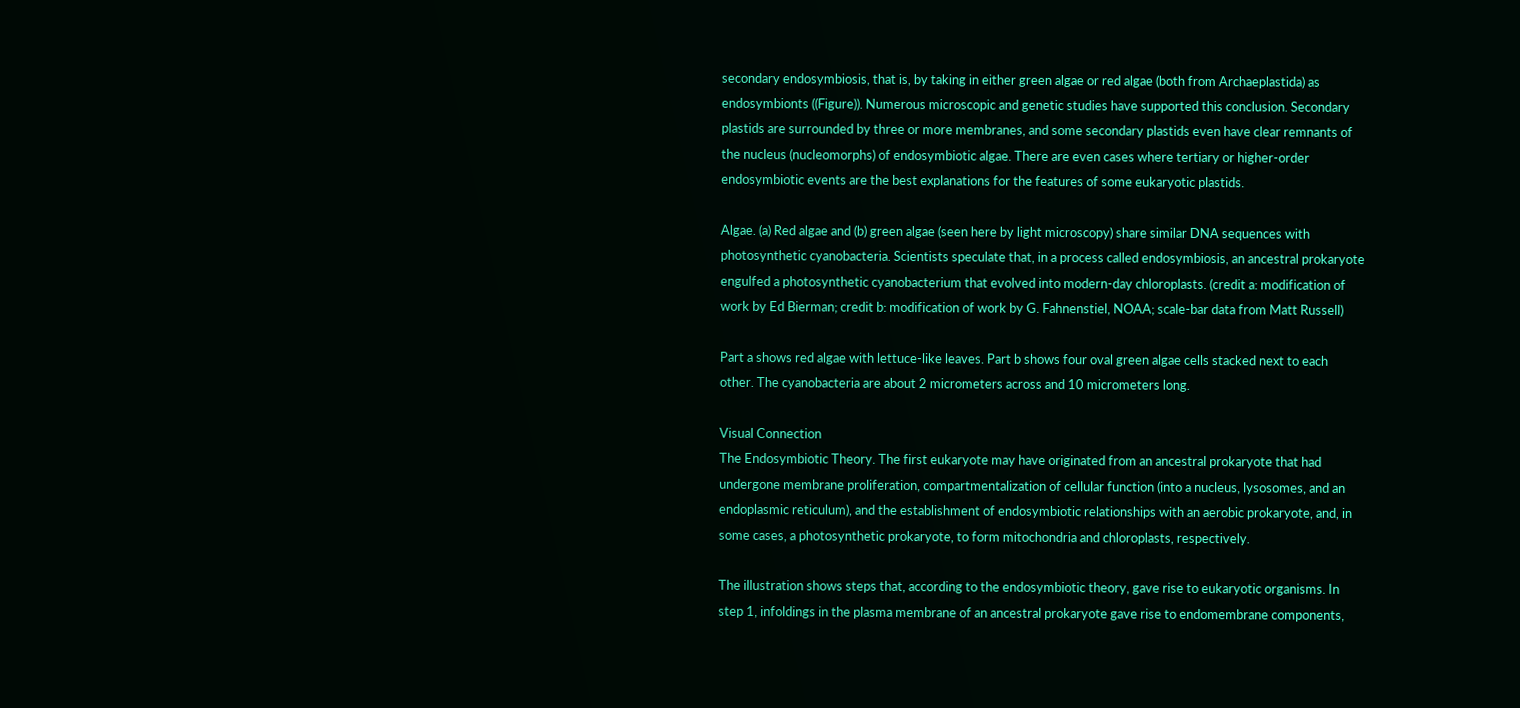secondary endosymbiosis, that is, by taking in either green algae or red algae (both from Archaeplastida) as endosymbionts ((Figure)). Numerous microscopic and genetic studies have supported this conclusion. Secondary plastids are surrounded by three or more membranes, and some secondary plastids even have clear remnants of the nucleus (nucleomorphs) of endosymbiotic algae. There are even cases where tertiary or higher-order endosymbiotic events are the best explanations for the features of some eukaryotic plastids.

Algae. (a) Red algae and (b) green algae (seen here by light microscopy) share similar DNA sequences with photosynthetic cyanobacteria. Scientists speculate that, in a process called endosymbiosis, an ancestral prokaryote engulfed a photosynthetic cyanobacterium that evolved into modern-day chloroplasts. (credit a: modification of work by Ed Bierman; credit b: modification of work by G. Fahnenstiel, NOAA; scale-bar data from Matt Russell)

Part a shows red algae with lettuce-like leaves. Part b shows four oval green algae cells stacked next to each other. The cyanobacteria are about 2 micrometers across and 10 micrometers long.

Visual Connection
The Endosymbiotic Theory. The first eukaryote may have originated from an ancestral prokaryote that had undergone membrane proliferation, compartmentalization of cellular function (into a nucleus, lysosomes, and an endoplasmic reticulum), and the establishment of endosymbiotic relationships with an aerobic prokaryote, and, in some cases, a photosynthetic prokaryote, to form mitochondria and chloroplasts, respectively.

The illustration shows steps that, according to the endosymbiotic theory, gave rise to eukaryotic organisms. In step 1, infoldings in the plasma membrane of an ancestral prokaryote gave rise to endomembrane components,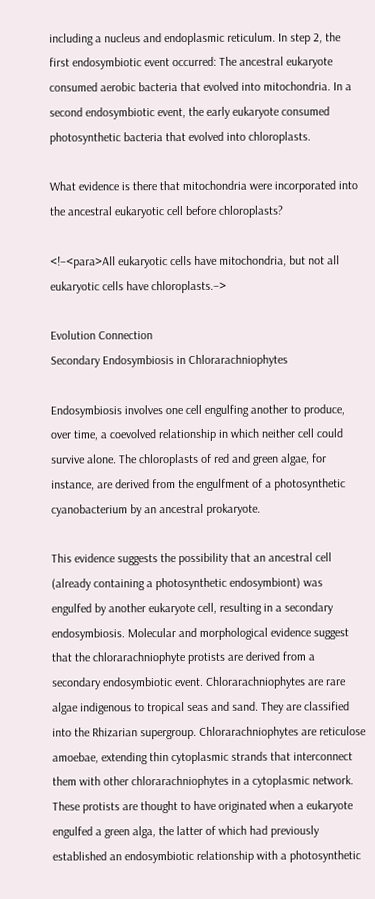including a nucleus and endoplasmic reticulum. In step 2, the first endosymbiotic event occurred: The ancestral eukaryote consumed aerobic bacteria that evolved into mitochondria. In a second endosymbiotic event, the early eukaryote consumed photosynthetic bacteria that evolved into chloroplasts.

What evidence is there that mitochondria were incorporated into the ancestral eukaryotic cell before chloroplasts?

<!–<para>All eukaryotic cells have mitochondria, but not all eukaryotic cells have chloroplasts.–>

Evolution Connection
Secondary Endosymbiosis in Chlorarachniophytes

Endosymbiosis involves one cell engulfing another to produce, over time, a coevolved relationship in which neither cell could survive alone. The chloroplasts of red and green algae, for instance, are derived from the engulfment of a photosynthetic cyanobacterium by an ancestral prokaryote.

This evidence suggests the possibility that an ancestral cell (already containing a photosynthetic endosymbiont) was engulfed by another eukaryote cell, resulting in a secondary endosymbiosis. Molecular and morphological evidence suggest that the chlorarachniophyte protists are derived from a secondary endosymbiotic event. Chlorarachniophytes are rare algae indigenous to tropical seas and sand. They are classified into the Rhizarian supergroup. Chlorarachniophytes are reticulose amoebae, extending thin cytoplasmic strands that interconnect them with other chlorarachniophytes in a cytoplasmic network. These protists are thought to have originated when a eukaryote engulfed a green alga, the latter of which had previously established an endosymbiotic relationship with a photosynthetic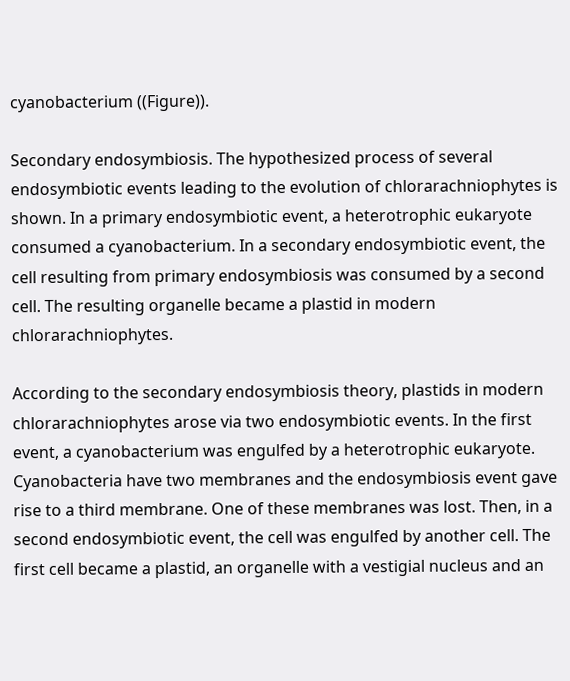cyanobacterium ((Figure)).

Secondary endosymbiosis. The hypothesized process of several endosymbiotic events leading to the evolution of chlorarachniophytes is shown. In a primary endosymbiotic event, a heterotrophic eukaryote consumed a cyanobacterium. In a secondary endosymbiotic event, the cell resulting from primary endosymbiosis was consumed by a second cell. The resulting organelle became a plastid in modern chlorarachniophytes.

According to the secondary endosymbiosis theory, plastids in modern chlorarachniophytes arose via two endosymbiotic events. In the first event, a cyanobacterium was engulfed by a heterotrophic eukaryote. Cyanobacteria have two membranes and the endosymbiosis event gave rise to a third membrane. One of these membranes was lost. Then, in a second endosymbiotic event, the cell was engulfed by another cell. The first cell became a plastid, an organelle with a vestigial nucleus and an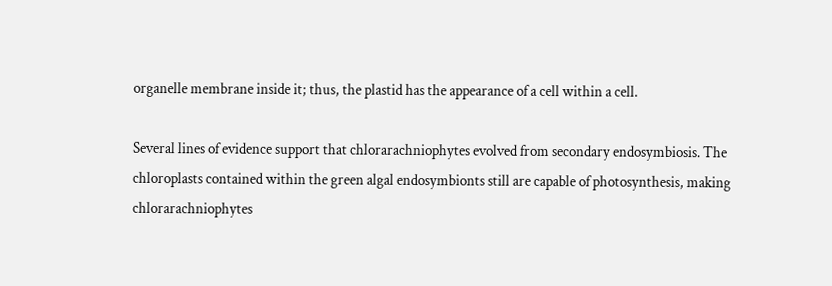organelle membrane inside it; thus, the plastid has the appearance of a cell within a cell.

Several lines of evidence support that chlorarachniophytes evolved from secondary endosymbiosis. The chloroplasts contained within the green algal endosymbionts still are capable of photosynthesis, making chlorarachniophytes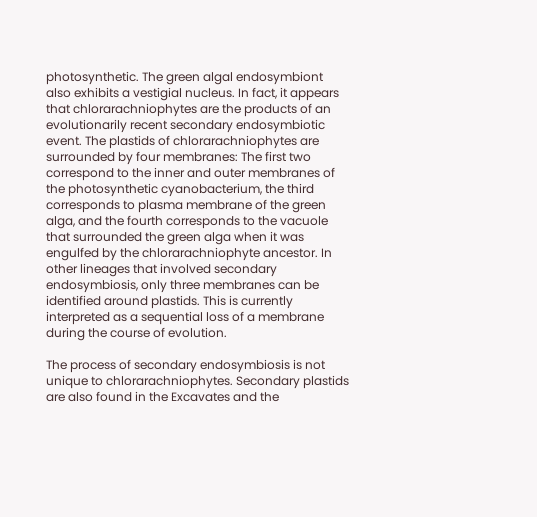photosynthetic. The green algal endosymbiont also exhibits a vestigial nucleus. In fact, it appears that chlorarachniophytes are the products of an evolutionarily recent secondary endosymbiotic event. The plastids of chlorarachniophytes are surrounded by four membranes: The first two correspond to the inner and outer membranes of the photosynthetic cyanobacterium, the third corresponds to plasma membrane of the green alga, and the fourth corresponds to the vacuole that surrounded the green alga when it was engulfed by the chlorarachniophyte ancestor. In other lineages that involved secondary endosymbiosis, only three membranes can be identified around plastids. This is currently interpreted as a sequential loss of a membrane during the course of evolution.

The process of secondary endosymbiosis is not unique to chlorarachniophytes. Secondary plastids are also found in the Excavates and the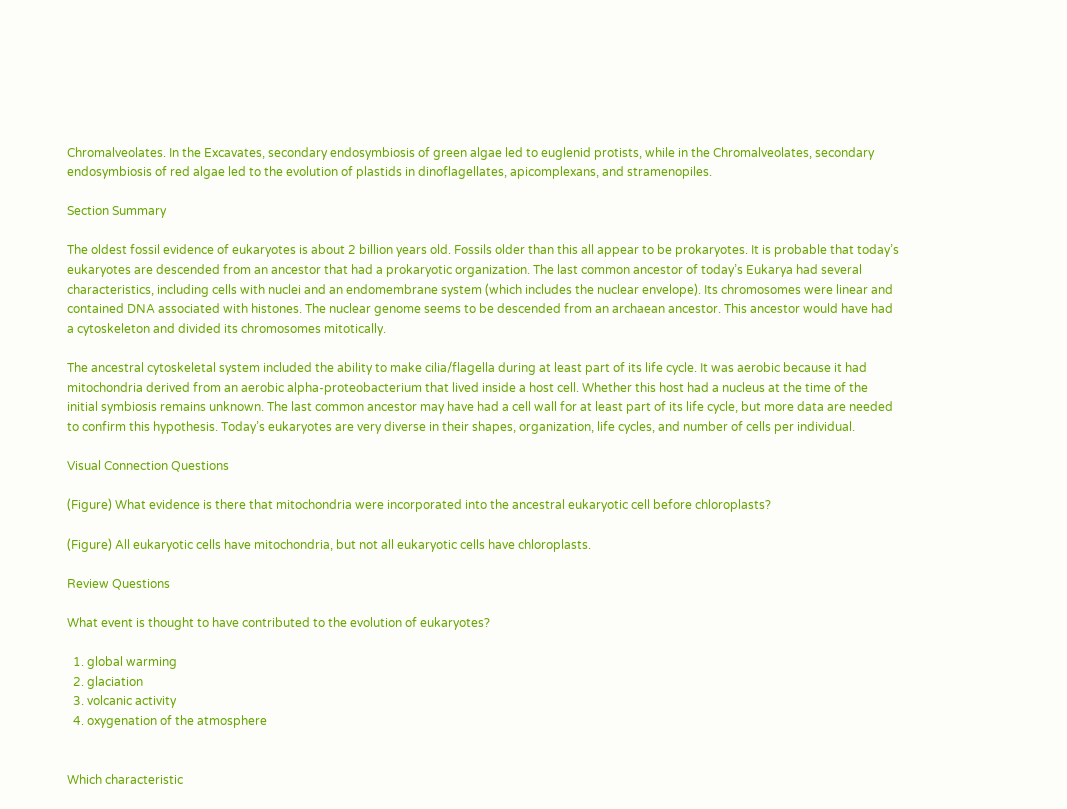Chromalveolates. In the Excavates, secondary endosymbiosis of green algae led to euglenid protists, while in the Chromalveolates, secondary endosymbiosis of red algae led to the evolution of plastids in dinoflagellates, apicomplexans, and stramenopiles.

Section Summary

The oldest fossil evidence of eukaryotes is about 2 billion years old. Fossils older than this all appear to be prokaryotes. It is probable that today’s eukaryotes are descended from an ancestor that had a prokaryotic organization. The last common ancestor of today’s Eukarya had several characteristics, including cells with nuclei and an endomembrane system (which includes the nuclear envelope). Its chromosomes were linear and contained DNA associated with histones. The nuclear genome seems to be descended from an archaean ancestor. This ancestor would have had a cytoskeleton and divided its chromosomes mitotically.

The ancestral cytoskeletal system included the ability to make cilia/flagella during at least part of its life cycle. It was aerobic because it had mitochondria derived from an aerobic alpha-proteobacterium that lived inside a host cell. Whether this host had a nucleus at the time of the initial symbiosis remains unknown. The last common ancestor may have had a cell wall for at least part of its life cycle, but more data are needed to confirm this hypothesis. Today’s eukaryotes are very diverse in their shapes, organization, life cycles, and number of cells per individual.

Visual Connection Questions

(Figure) What evidence is there that mitochondria were incorporated into the ancestral eukaryotic cell before chloroplasts?

(Figure) All eukaryotic cells have mitochondria, but not all eukaryotic cells have chloroplasts.

Review Questions

What event is thought to have contributed to the evolution of eukaryotes?

  1. global warming
  2. glaciation
  3. volcanic activity
  4. oxygenation of the atmosphere


Which characteristic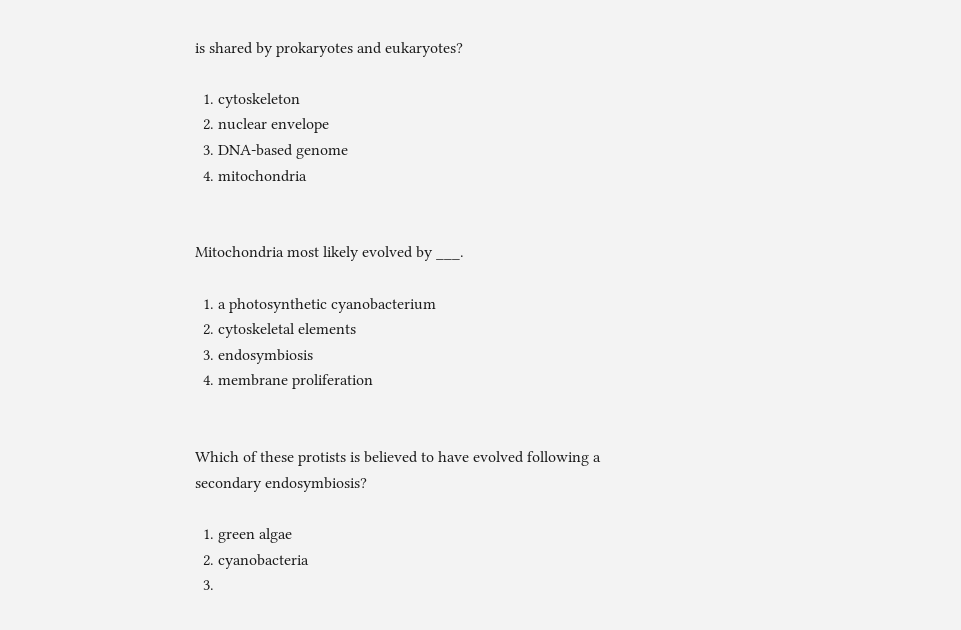is shared by prokaryotes and eukaryotes?

  1. cytoskeleton
  2. nuclear envelope
  3. DNA-based genome
  4. mitochondria


Mitochondria most likely evolved by ___.

  1. a photosynthetic cyanobacterium
  2. cytoskeletal elements
  3. endosymbiosis
  4. membrane proliferation


Which of these protists is believed to have evolved following a secondary endosymbiosis?

  1. green algae
  2. cyanobacteria
  3.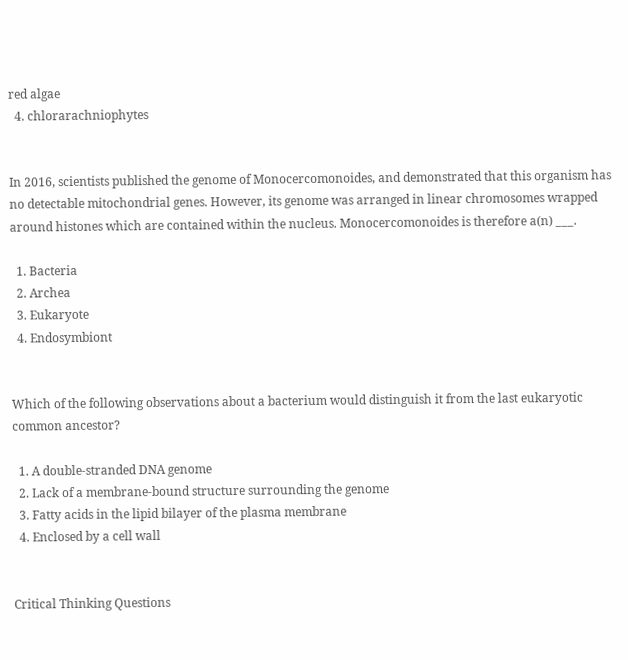red algae
  4. chlorarachniophytes


In 2016, scientists published the genome of Monocercomonoides, and demonstrated that this organism has no detectable mitochondrial genes. However, its genome was arranged in linear chromosomes wrapped around histones which are contained within the nucleus. Monocercomonoides is therefore a(n) ___.

  1. Bacteria
  2. Archea
  3. Eukaryote
  4. Endosymbiont


Which of the following observations about a bacterium would distinguish it from the last eukaryotic common ancestor?

  1. A double-stranded DNA genome
  2. Lack of a membrane-bound structure surrounding the genome
  3. Fatty acids in the lipid bilayer of the plasma membrane
  4. Enclosed by a cell wall


Critical Thinking Questions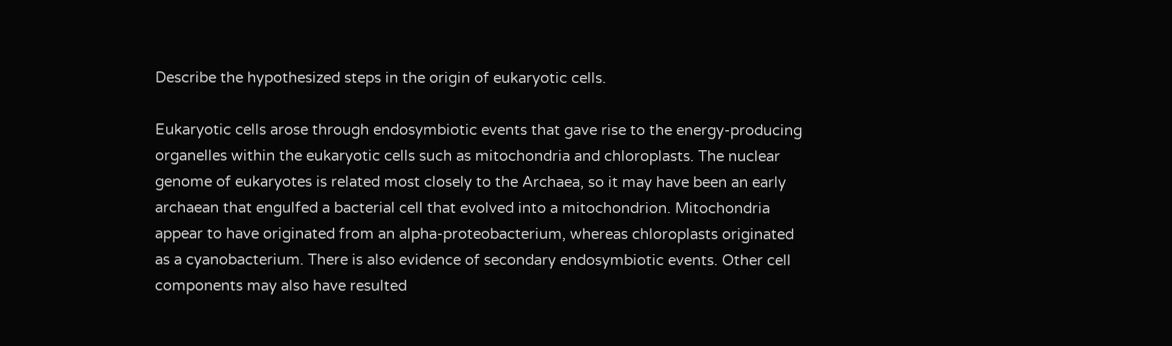Describe the hypothesized steps in the origin of eukaryotic cells.

Eukaryotic cells arose through endosymbiotic events that gave rise to the energy-producing organelles within the eukaryotic cells such as mitochondria and chloroplasts. The nuclear genome of eukaryotes is related most closely to the Archaea, so it may have been an early archaean that engulfed a bacterial cell that evolved into a mitochondrion. Mitochondria appear to have originated from an alpha-proteobacterium, whereas chloroplasts originated as a cyanobacterium. There is also evidence of secondary endosymbiotic events. Other cell components may also have resulted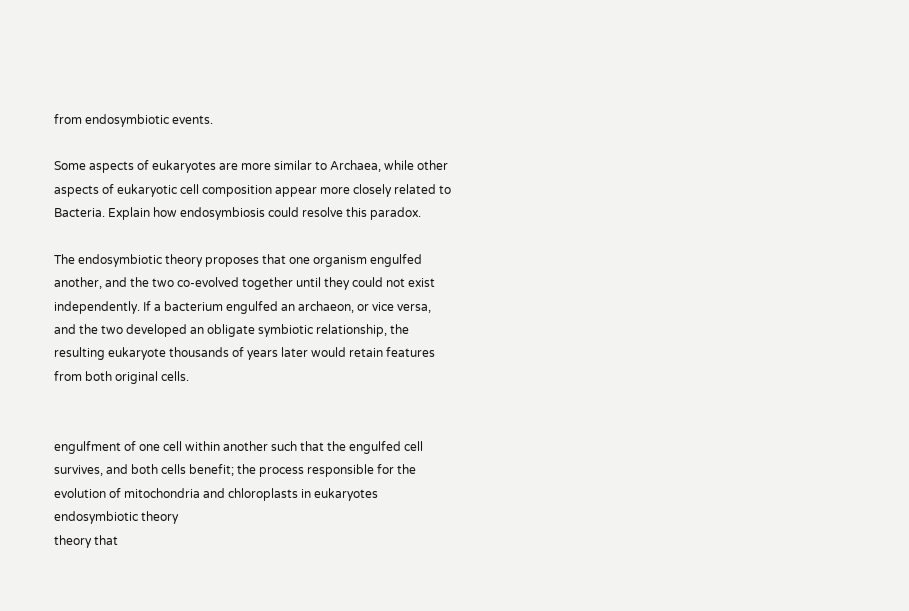from endosymbiotic events.

Some aspects of eukaryotes are more similar to Archaea, while other aspects of eukaryotic cell composition appear more closely related to Bacteria. Explain how endosymbiosis could resolve this paradox.

The endosymbiotic theory proposes that one organism engulfed another, and the two co-evolved together until they could not exist independently. If a bacterium engulfed an archaeon, or vice versa, and the two developed an obligate symbiotic relationship, the resulting eukaryote thousands of years later would retain features from both original cells.


engulfment of one cell within another such that the engulfed cell survives, and both cells benefit; the process responsible for the evolution of mitochondria and chloroplasts in eukaryotes
endosymbiotic theory
theory that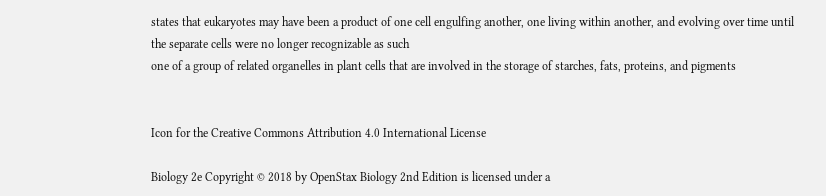states that eukaryotes may have been a product of one cell engulfing another, one living within another, and evolving over time until the separate cells were no longer recognizable as such
one of a group of related organelles in plant cells that are involved in the storage of starches, fats, proteins, and pigments


Icon for the Creative Commons Attribution 4.0 International License

Biology 2e Copyright © 2018 by OpenStax Biology 2nd Edition is licensed under a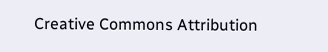Creative Commons Attribution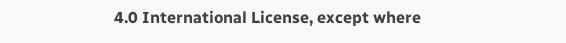4.0 International License, except where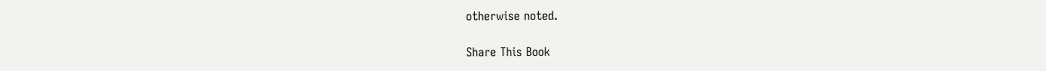otherwise noted.

Share This Book